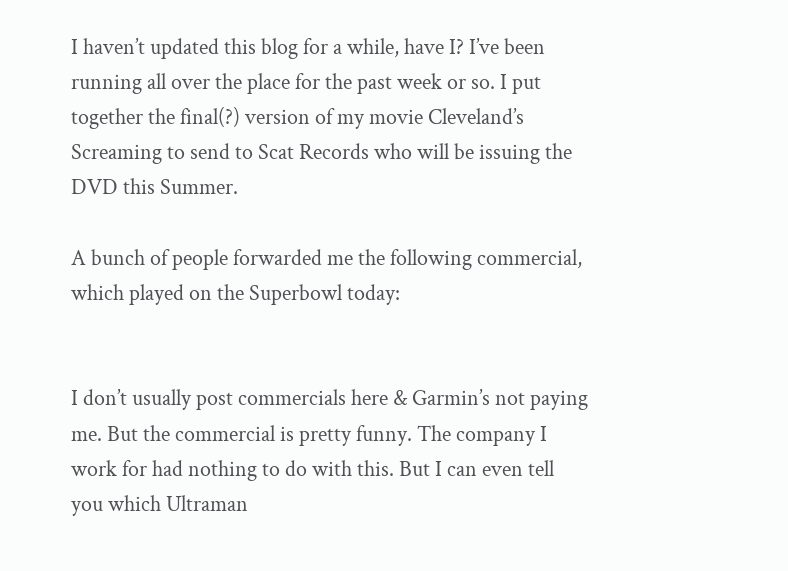I haven’t updated this blog for a while, have I? I’ve been running all over the place for the past week or so. I put together the final(?) version of my movie Cleveland’s Screaming to send to Scat Records who will be issuing the DVD this Summer.

A bunch of people forwarded me the following commercial, which played on the Superbowl today:


I don’t usually post commercials here & Garmin’s not paying me. But the commercial is pretty funny. The company I work for had nothing to do with this. But I can even tell you which Ultraman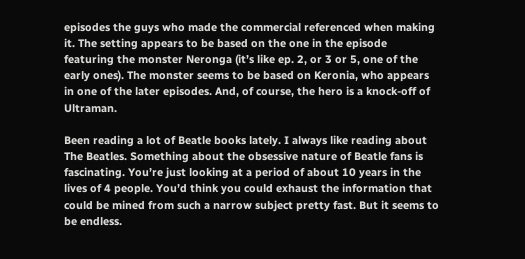episodes the guys who made the commercial referenced when making it. The setting appears to be based on the one in the episode featuring the monster Neronga (it’s like ep. 2, or 3 or 5, one of the early ones). The monster seems to be based on Keronia, who appears in one of the later episodes. And, of course, the hero is a knock-off of Ultraman.

Been reading a lot of Beatle books lately. I always like reading about The Beatles. Something about the obsessive nature of Beatle fans is fascinating. You’re just looking at a period of about 10 years in the lives of 4 people. You’d think you could exhaust the information that could be mined from such a narrow subject pretty fast. But it seems to be endless.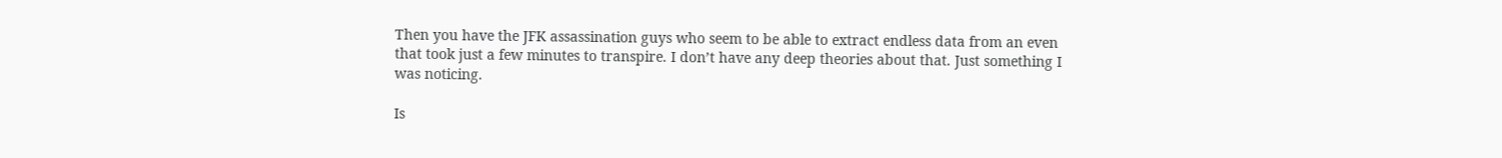Then you have the JFK assassination guys who seem to be able to extract endless data from an even that took just a few minutes to transpire. I don’t have any deep theories about that. Just something I was noticing.

Is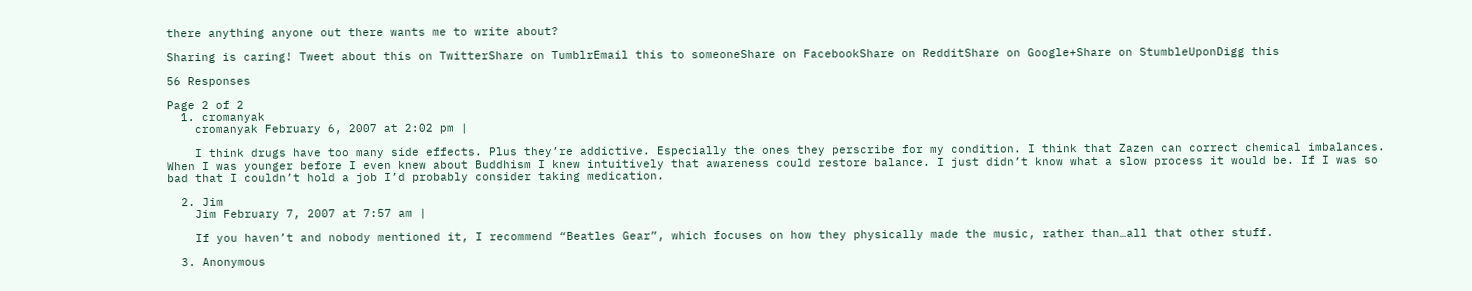there anything anyone out there wants me to write about?

Sharing is caring! Tweet about this on TwitterShare on TumblrEmail this to someoneShare on FacebookShare on RedditShare on Google+Share on StumbleUponDigg this

56 Responses

Page 2 of 2
  1. cromanyak
    cromanyak February 6, 2007 at 2:02 pm |

    I think drugs have too many side effects. Plus they’re addictive. Especially the ones they perscribe for my condition. I think that Zazen can correct chemical imbalances. When I was younger before I even knew about Buddhism I knew intuitively that awareness could restore balance. I just didn’t know what a slow process it would be. If I was so bad that I couldn’t hold a job I’d probably consider taking medication.

  2. Jim
    Jim February 7, 2007 at 7:57 am |

    If you haven’t and nobody mentioned it, I recommend “Beatles Gear”, which focuses on how they physically made the music, rather than…all that other stuff.

  3. Anonymous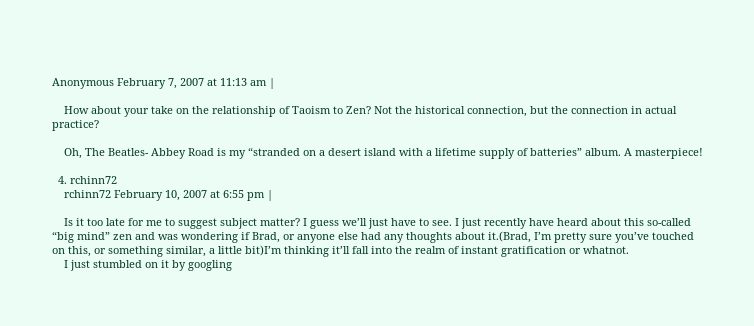Anonymous February 7, 2007 at 11:13 am |

    How about your take on the relationship of Taoism to Zen? Not the historical connection, but the connection in actual practice?

    Oh, The Beatles- Abbey Road is my “stranded on a desert island with a lifetime supply of batteries” album. A masterpiece!

  4. rchinn72
    rchinn72 February 10, 2007 at 6:55 pm |

    Is it too late for me to suggest subject matter? I guess we’ll just have to see. I just recently have heard about this so-called “big mind” zen and was wondering if Brad, or anyone else had any thoughts about it.(Brad, I’m pretty sure you’ve touched on this, or something similar, a little bit)I’m thinking it’ll fall into the realm of instant gratification or whatnot.
    I just stumbled on it by googling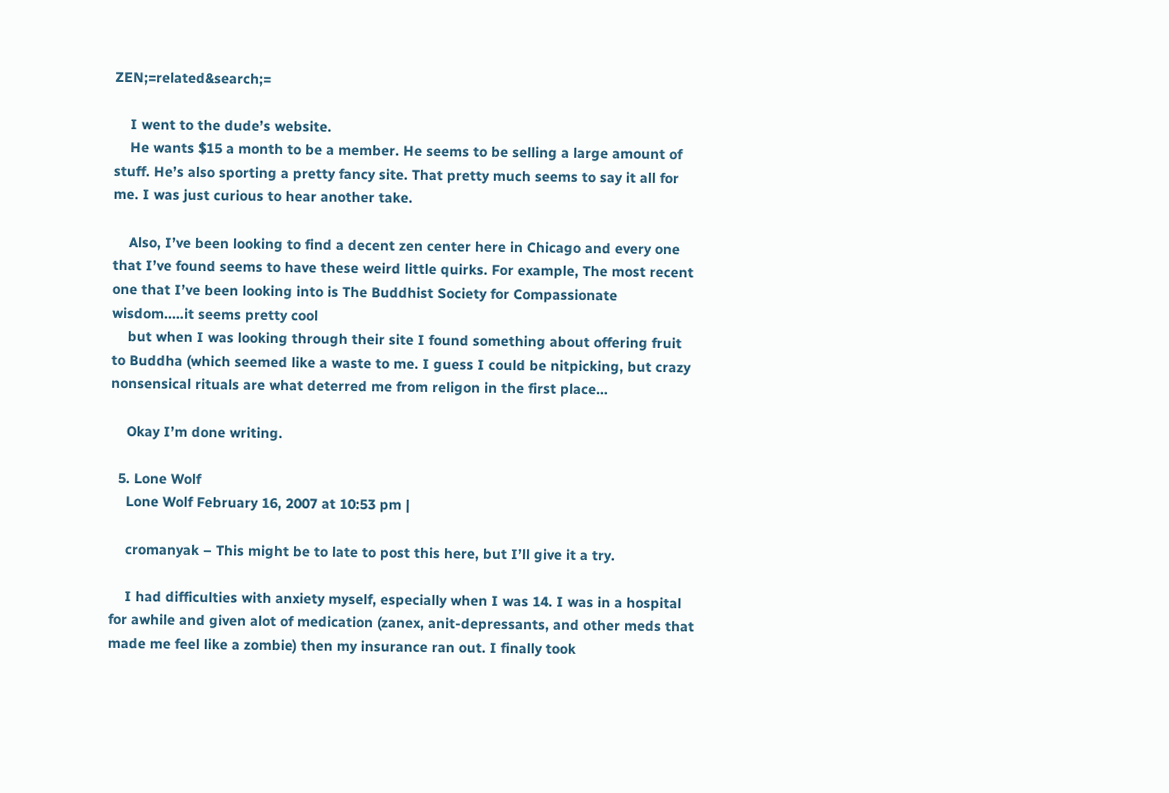ZEN;=related&search;=

    I went to the dude’s website.
    He wants $15 a month to be a member. He seems to be selling a large amount of stuff. He’s also sporting a pretty fancy site. That pretty much seems to say it all for me. I was just curious to hear another take.

    Also, I’ve been looking to find a decent zen center here in Chicago and every one that I’ve found seems to have these weird little quirks. For example, The most recent one that I’ve been looking into is The Buddhist Society for Compassionate wisdom..…it seems pretty cool
    but when I was looking through their site I found something about offering fruit to Buddha (which seemed like a waste to me. I guess I could be nitpicking, but crazy nonsensical rituals are what deterred me from religon in the first place…

    Okay I’m done writing.

  5. Lone Wolf
    Lone Wolf February 16, 2007 at 10:53 pm |

    cromanyak – This might be to late to post this here, but I’ll give it a try.

    I had difficulties with anxiety myself, especially when I was 14. I was in a hospital for awhile and given alot of medication (zanex, anit-depressants, and other meds that made me feel like a zombie) then my insurance ran out. I finally took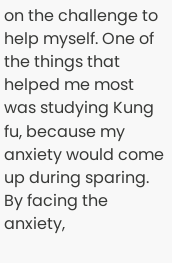on the challenge to help myself. One of the things that helped me most was studying Kung fu, because my anxiety would come up during sparing. By facing the anxiety,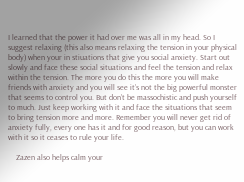I learned that the power it had over me was all in my head. So I suggest relaxing (this also means relaxing the tension in your physical body) when your in stiuations that give you social anxiety. Start out slowly and face these social situations and feel the tension and relax within the tension. The more you do this the more you will make friends with anxiety and you will see it’s not the big powerful monster that seems to control you. But don’t be massochistic and push yourself to much. Just keep working with it and face the situations that seem to bring tension more and more. Remember you will never get rid of anxiety fully, every one has it and for good reason, but you can work with it so it ceases to rule your life.

    Zazen also helps calm your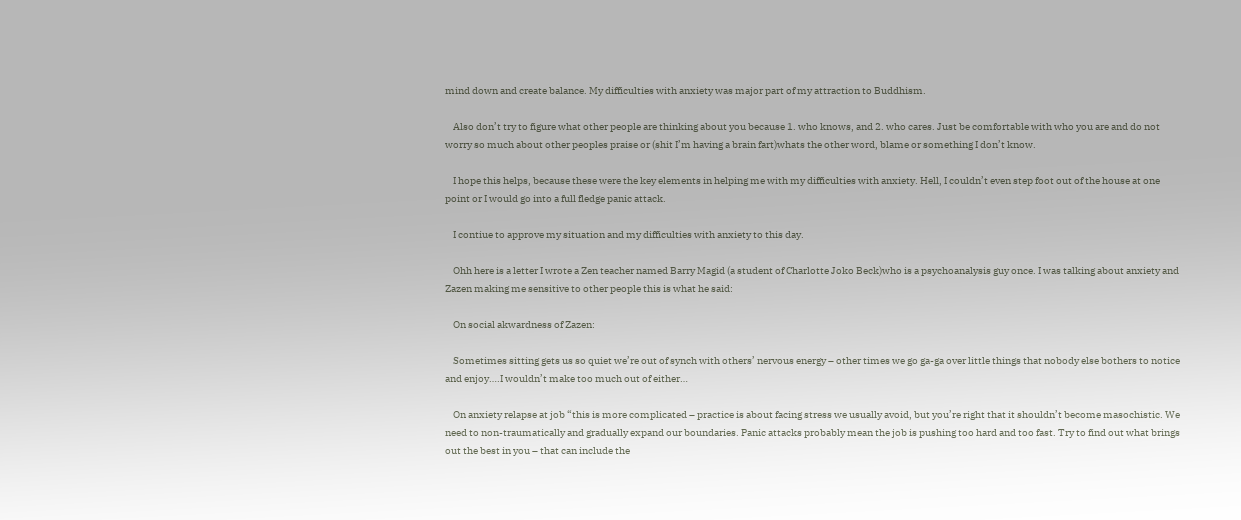mind down and create balance. My difficulties with anxiety was major part of my attraction to Buddhism.

    Also don’t try to figure what other people are thinking about you because 1. who knows, and 2. who cares. Just be comfortable with who you are and do not worry so much about other peoples praise or (shit I’m having a brain fart)whats the other word, blame or something I don’t know.

    I hope this helps, because these were the key elements in helping me with my difficulties with anxiety. Hell, I couldn’t even step foot out of the house at one point or I would go into a full fledge panic attack.

    I contiue to approve my situation and my difficulties with anxiety to this day.

    Ohh here is a letter I wrote a Zen teacher named Barry Magid (a student of Charlotte Joko Beck)who is a psychoanalysis guy once. I was talking about anxiety and Zazen making me sensitive to other people this is what he said:

    On social akwardness of Zazen:

    Sometimes sitting gets us so quiet we’re out of synch with others’ nervous energy – other times we go ga-ga over little things that nobody else bothers to notice and enjoy….I wouldn’t make too much out of either…

    On anxiety relapse at job “this is more complicated – practice is about facing stress we usually avoid, but you’re right that it shouldn’t become masochistic. We need to non-traumatically and gradually expand our boundaries. Panic attacks probably mean the job is pushing too hard and too fast. Try to find out what brings out the best in you – that can include the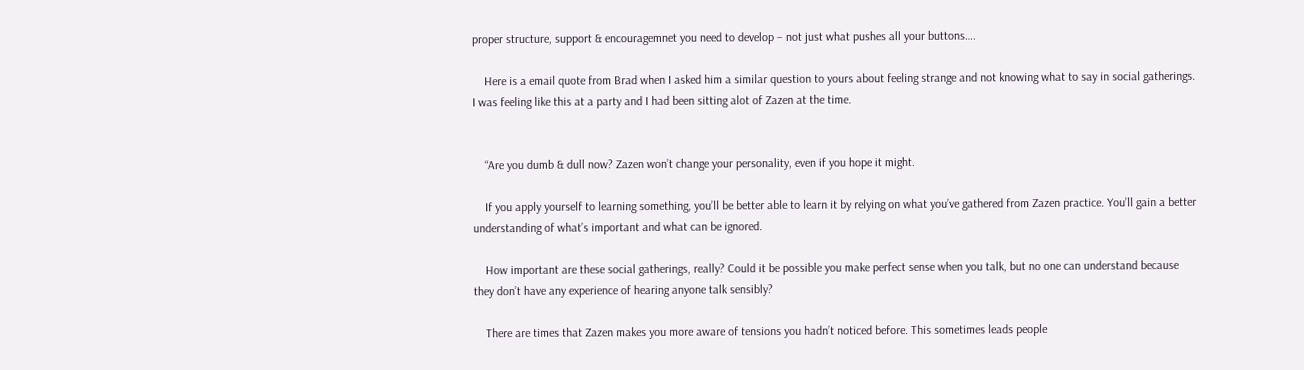proper structure, support & encouragemnet you need to develop – not just what pushes all your buttons….

    Here is a email quote from Brad when I asked him a similar question to yours about feeling strange and not knowing what to say in social gatherings. I was feeling like this at a party and I had been sitting alot of Zazen at the time.


    “Are you dumb & dull now? Zazen won’t change your personality, even if you hope it might.

    If you apply yourself to learning something, you’ll be better able to learn it by relying on what you’ve gathered from Zazen practice. You’ll gain a better understanding of what’s important and what can be ignored.

    How important are these social gatherings, really? Could it be possible you make perfect sense when you talk, but no one can understand because they don’t have any experience of hearing anyone talk sensibly?

    There are times that Zazen makes you more aware of tensions you hadn’t noticed before. This sometimes leads people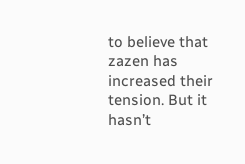to believe that zazen has increased their tension. But it hasn’t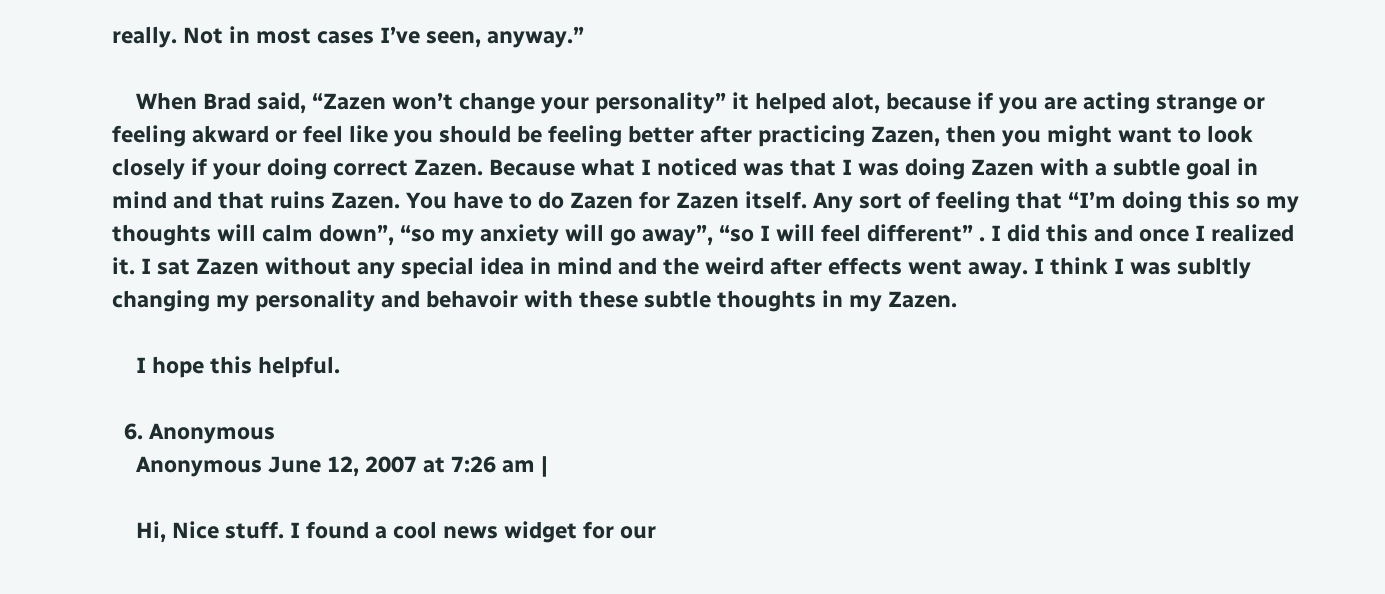really. Not in most cases I’ve seen, anyway.”

    When Brad said, “Zazen won’t change your personality” it helped alot, because if you are acting strange or feeling akward or feel like you should be feeling better after practicing Zazen, then you might want to look closely if your doing correct Zazen. Because what I noticed was that I was doing Zazen with a subtle goal in mind and that ruins Zazen. You have to do Zazen for Zazen itself. Any sort of feeling that “I’m doing this so my thoughts will calm down”, “so my anxiety will go away”, “so I will feel different” . I did this and once I realized it. I sat Zazen without any special idea in mind and the weird after effects went away. I think I was subltly changing my personality and behavoir with these subtle thoughts in my Zazen.

    I hope this helpful.

  6. Anonymous
    Anonymous June 12, 2007 at 7:26 am |

    Hi, Nice stuff. I found a cool news widget for our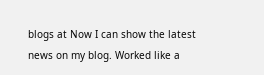blogs at Now I can show the latest news on my blog. Worked like a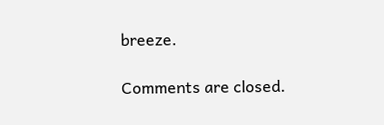breeze.

Comments are closed.